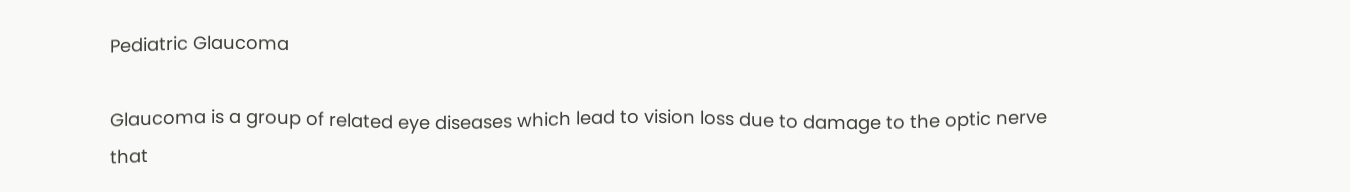Pediatric Glaucoma

Glaucoma is a group of related eye diseases which lead to vision loss due to damage to the optic nerve that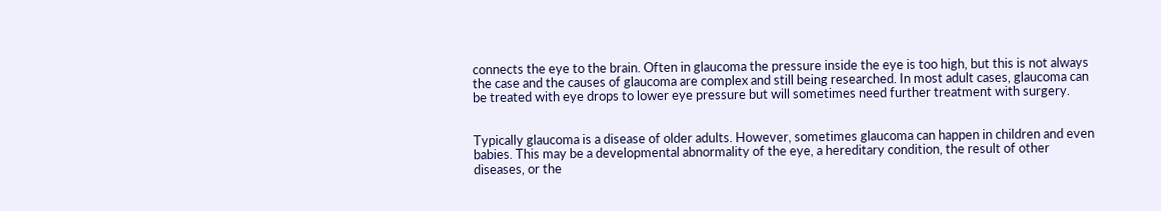connects the eye to the brain. Often in glaucoma the pressure inside the eye is too high, but this is not always the case and the causes of glaucoma are complex and still being researched. In most adult cases, glaucoma can be treated with eye drops to lower eye pressure but will sometimes need further treatment with surgery.


Typically glaucoma is a disease of older adults. However, sometimes glaucoma can happen in children and even babies. This may be a developmental abnormality of the eye, a hereditary condition, the result of other diseases, or the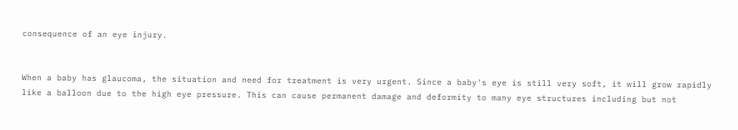consequence of an eye injury.


When a baby has glaucoma, the situation and need for treatment is very urgent. Since a baby's eye is still very soft, it will grow rapidly like a balloon due to the high eye pressure. This can cause permanent damage and deformity to many eye structures including but not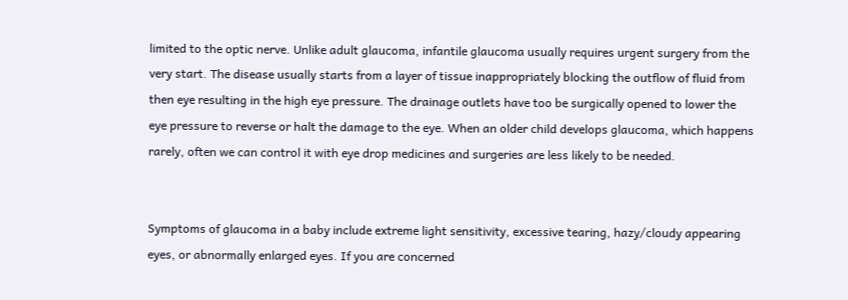limited to the optic nerve. Unlike adult glaucoma, infantile glaucoma usually requires urgent surgery from the very start. The disease usually starts from a layer of tissue inappropriately blocking the outflow of fluid from then eye resulting in the high eye pressure. The drainage outlets have too be surgically opened to lower the eye pressure to reverse or halt the damage to the eye. When an older child develops glaucoma, which happens rarely, often we can control it with eye drop medicines and surgeries are less likely to be needed.


Symptoms of glaucoma in a baby include extreme light sensitivity, excessive tearing, hazy/cloudy appearing eyes, or abnormally enlarged eyes. If you are concerned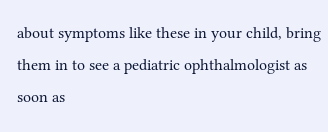about symptoms like these in your child, bring them in to see a pediatric ophthalmologist as soon as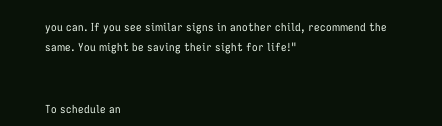you can. If you see similar signs in another child, recommend the same. You might be saving their sight for life!"


To schedule an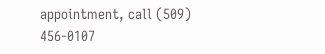appointment, call (509) 456-0107